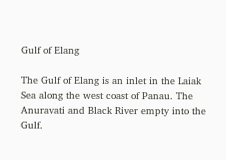Gulf of Elang

The Gulf of Elang is an inlet in the Laiak Sea along the west coast of Panau. The Anuravati and Black River empty into the Gulf.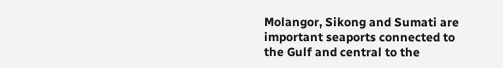Molangor, Sikong and Sumati are important seaports connected to the Gulf and central to the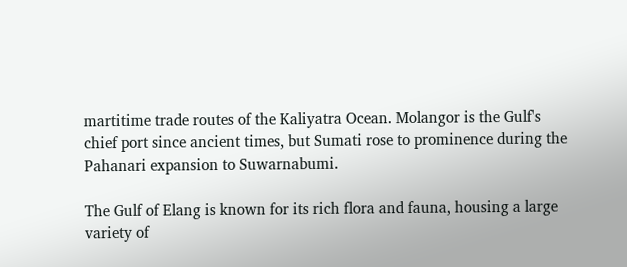martitime trade routes of the Kaliyatra Ocean. Molangor is the Gulf's chief port since ancient times, but Sumati rose to prominence during the Pahanari expansion to Suwarnabumi.

The Gulf of Elang is known for its rich flora and fauna, housing a large variety of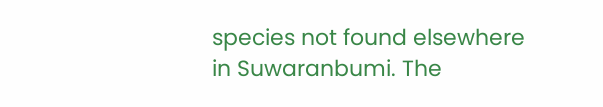species not found elsewhere in Suwaranbumi. The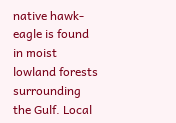native hawk-eagle is found in moist lowland forests surrounding the Gulf. Local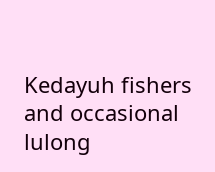Kedayuh fishers and occasional lulong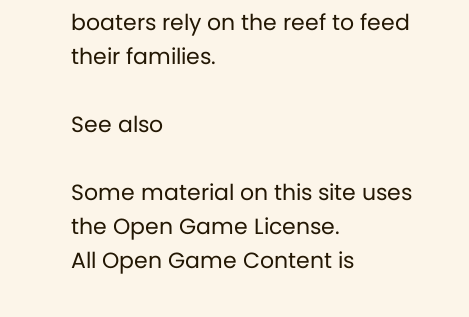boaters rely on the reef to feed their families.

See also

Some material on this site uses the Open Game License.
All Open Game Content is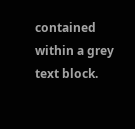contained within a grey text block.